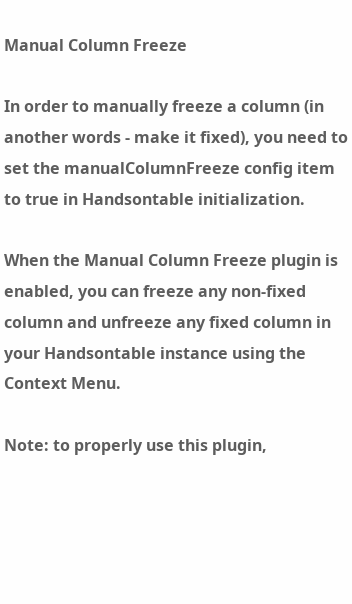Manual Column Freeze

In order to manually freeze a column (in another words - make it fixed), you need to set the manualColumnFreeze config item to true in Handsontable initialization.

When the Manual Column Freeze plugin is enabled, you can freeze any non-fixed column and unfreeze any fixed column in your Handsontable instance using the Context Menu.

Note: to properly use this plugin,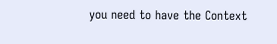you need to have the Context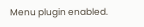Menu plugin enabled.